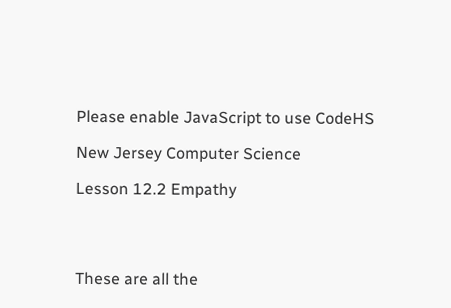Please enable JavaScript to use CodeHS

New Jersey Computer Science

Lesson 12.2 Empathy




These are all the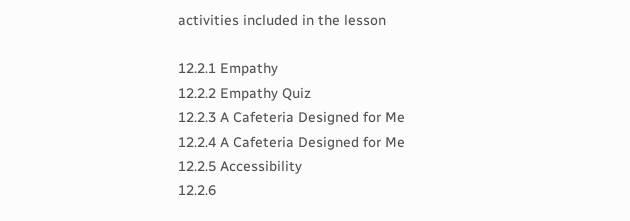activities included in the lesson

12.2.1 Empathy
12.2.2 Empathy Quiz
12.2.3 A Cafeteria Designed for Me
12.2.4 A Cafeteria Designed for Me
12.2.5 Accessibility
12.2.6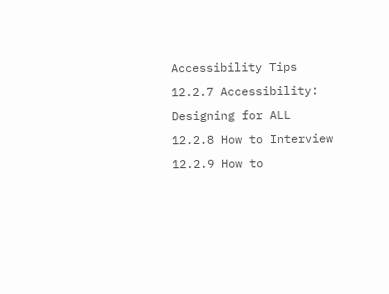Accessibility Tips
12.2.7 Accessibility: Designing for ALL
12.2.8 How to Interview
12.2.9 How to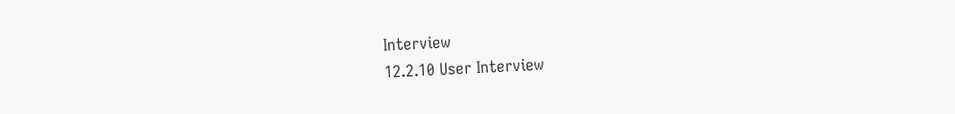Interview
12.2.10 User Interview